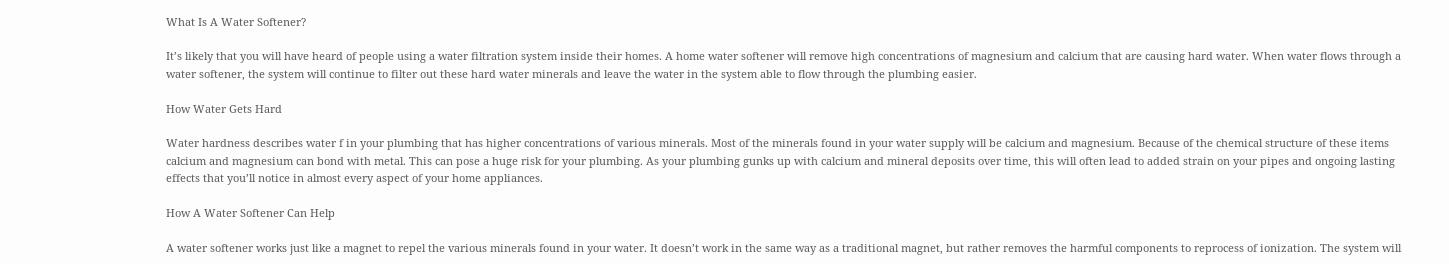What Is A Water Softener?

It’s likely that you will have heard of people using a water filtration system inside their homes. A home water softener will remove high concentrations of magnesium and calcium that are causing hard water. When water flows through a water softener, the system will continue to filter out these hard water minerals and leave the water in the system able to flow through the plumbing easier.

How Water Gets Hard

Water hardness describes water f in your plumbing that has higher concentrations of various minerals. Most of the minerals found in your water supply will be calcium and magnesium. Because of the chemical structure of these items calcium and magnesium can bond with metal. This can pose a huge risk for your plumbing. As your plumbing gunks up with calcium and mineral deposits over time, this will often lead to added strain on your pipes and ongoing lasting effects that you’ll notice in almost every aspect of your home appliances.

How A Water Softener Can Help

A water softener works just like a magnet to repel the various minerals found in your water. It doesn’t work in the same way as a traditional magnet, but rather removes the harmful components to reprocess of ionization. The system will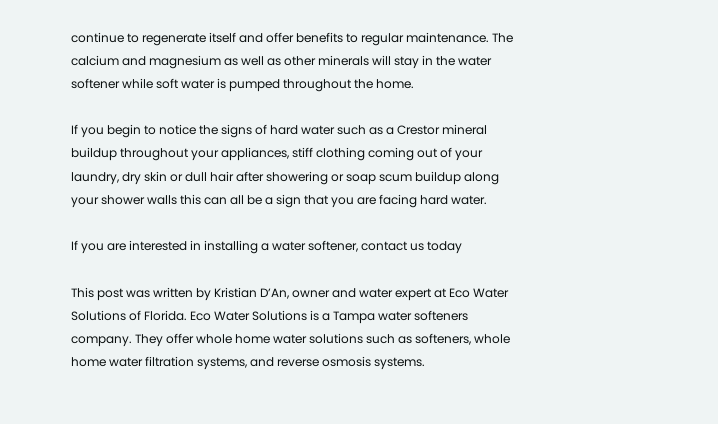continue to regenerate itself and offer benefits to regular maintenance. The calcium and magnesium as well as other minerals will stay in the water softener while soft water is pumped throughout the home.

If you begin to notice the signs of hard water such as a Crestor mineral buildup throughout your appliances, stiff clothing coming out of your laundry, dry skin or dull hair after showering or soap scum buildup along your shower walls this can all be a sign that you are facing hard water.

If you are interested in installing a water softener, contact us today

This post was written by Kristian D’An, owner and water expert at Eco Water Solutions of Florida. Eco Water Solutions is a Tampa water softeners company. They offer whole home water solutions such as softeners, whole home water filtration systems, and reverse osmosis systems.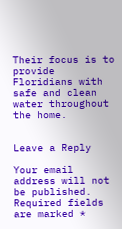Their focus is to provide Floridians with safe and clean water throughout the home.


Leave a Reply

Your email address will not be published. Required fields are marked *